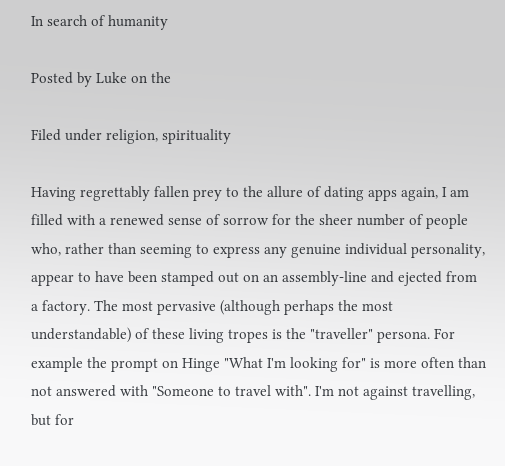In search of humanity

Posted by Luke on the

Filed under religion, spirituality

Having regrettably fallen prey to the allure of dating apps again, I am filled with a renewed sense of sorrow for the sheer number of people who, rather than seeming to express any genuine individual personality, appear to have been stamped out on an assembly-line and ejected from a factory. The most pervasive (although perhaps the most understandable) of these living tropes is the "traveller" persona. For example the prompt on Hinge "What I'm looking for" is more often than not answered with "Someone to travel with". I'm not against travelling, but for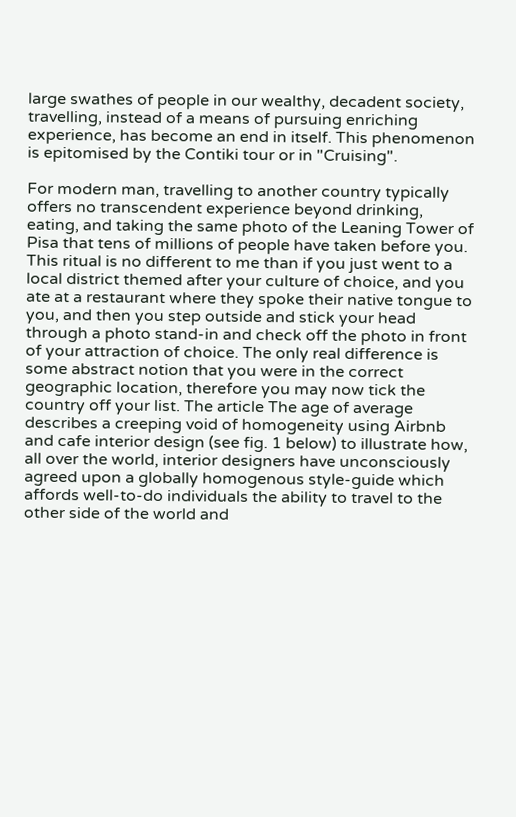large swathes of people in our wealthy, decadent society, travelling, instead of a means of pursuing enriching experience, has become an end in itself. This phenomenon is epitomised by the Contiki tour or in "Cruising".

For modern man, travelling to another country typically offers no transcendent experience beyond drinking, eating, and taking the same photo of the Leaning Tower of Pisa that tens of millions of people have taken before you. This ritual is no different to me than if you just went to a local district themed after your culture of choice, and you ate at a restaurant where they spoke their native tongue to you, and then you step outside and stick your head through a photo stand-in and check off the photo in front of your attraction of choice. The only real difference is some abstract notion that you were in the correct geographic location, therefore you may now tick the country off your list. The article The age of average describes a creeping void of homogeneity using Airbnb and cafe interior design (see fig. 1 below) to illustrate how, all over the world, interior designers have unconsciously agreed upon a globally homogenous style-guide which affords well-to-do individuals the ability to travel to the other side of the world and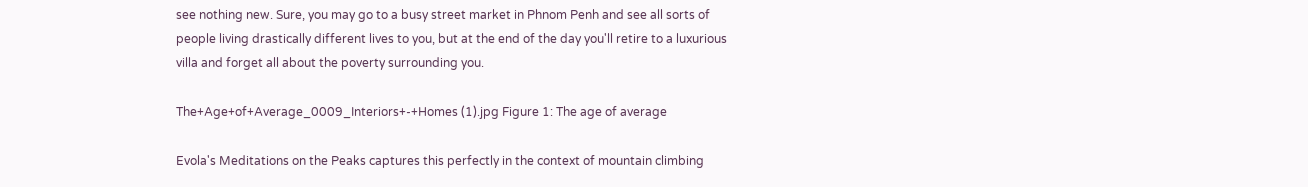see nothing new. Sure, you may go to a busy street market in Phnom Penh and see all sorts of people living drastically different lives to you, but at the end of the day you'll retire to a luxurious villa and forget all about the poverty surrounding you.

The+Age+of+Average_0009_Interiors+-+Homes (1).jpg Figure 1: The age of average

Evola's Meditations on the Peaks captures this perfectly in the context of mountain climbing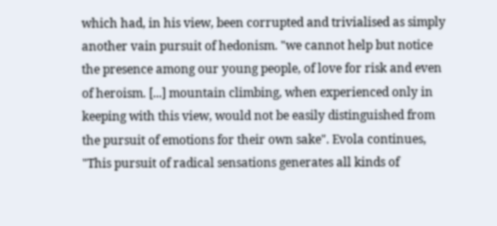which had, in his view, been corrupted and trivialised as simply another vain pursuit of hedonism. "we cannot help but notice the presence among our young people, of love for risk and even of heroism. [...] mountain climbing, when experienced only in keeping with this view, would not be easily distinguished from the pursuit of emotions for their own sake". Evola continues, "This pursuit of radical sensations generates all kinds of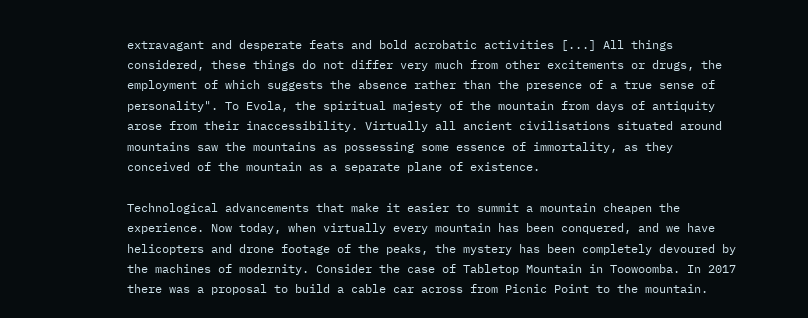extravagant and desperate feats and bold acrobatic activities [...] All things considered, these things do not differ very much from other excitements or drugs, the employment of which suggests the absence rather than the presence of a true sense of personality". To Evola, the spiritual majesty of the mountain from days of antiquity arose from their inaccessibility. Virtually all ancient civilisations situated around mountains saw the mountains as possessing some essence of immortality, as they conceived of the mountain as a separate plane of existence.

Technological advancements that make it easier to summit a mountain cheapen the experience. Now today, when virtually every mountain has been conquered, and we have helicopters and drone footage of the peaks, the mystery has been completely devoured by the machines of modernity. Consider the case of Tabletop Mountain in Toowoomba. In 2017 there was a proposal to build a cable car across from Picnic Point to the mountain.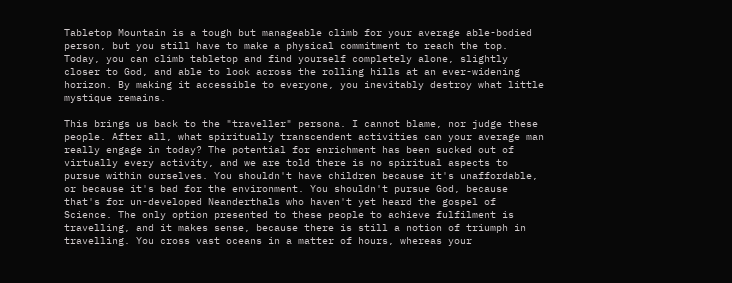Tabletop Mountain is a tough but manageable climb for your average able-bodied person, but you still have to make a physical commitment to reach the top. Today, you can climb tabletop and find yourself completely alone, slightly closer to God, and able to look across the rolling hills at an ever-widening horizon. By making it accessible to everyone, you inevitably destroy what little mystique remains.

This brings us back to the "traveller" persona. I cannot blame, nor judge these people. After all, what spiritually transcendent activities can your average man really engage in today? The potential for enrichment has been sucked out of virtually every activity, and we are told there is no spiritual aspects to pursue within ourselves. You shouldn't have children because it's unaffordable, or because it's bad for the environment. You shouldn't pursue God, because that's for un-developed Neanderthals who haven't yet heard the gospel of Science. The only option presented to these people to achieve fulfilment is travelling, and it makes sense, because there is still a notion of triumph in travelling. You cross vast oceans in a matter of hours, whereas your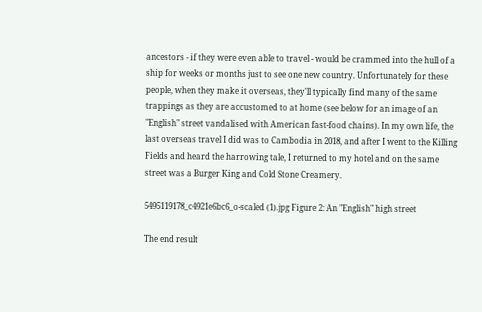ancestors - if they were even able to travel - would be crammed into the hull of a ship for weeks or months just to see one new country. Unfortunately for these people, when they make it overseas, they'll typically find many of the same trappings as they are accustomed to at home (see below for an image of an "English" street vandalised with American fast-food chains). In my own life, the last overseas travel I did was to Cambodia in 2018, and after I went to the Killing Fields and heard the harrowing tale, I returned to my hotel and on the same street was a Burger King and Cold Stone Creamery.

5495119178_c4921e6bc6_o-scaled (1).jpg Figure 2: An "English" high street

The end result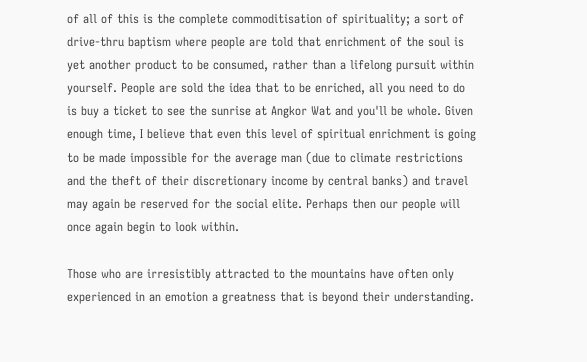of all of this is the complete commoditisation of spirituality; a sort of drive-thru baptism where people are told that enrichment of the soul is yet another product to be consumed, rather than a lifelong pursuit within yourself. People are sold the idea that to be enriched, all you need to do is buy a ticket to see the sunrise at Angkor Wat and you'll be whole. Given enough time, I believe that even this level of spiritual enrichment is going to be made impossible for the average man (due to climate restrictions and the theft of their discretionary income by central banks) and travel may again be reserved for the social elite. Perhaps then our people will once again begin to look within.

Those who are irresistibly attracted to the mountains have often only experienced in an emotion a greatness that is beyond their understanding.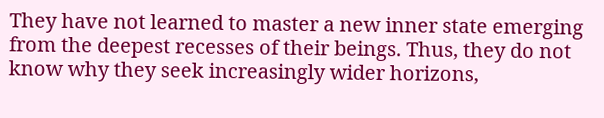They have not learned to master a new inner state emerging from the deepest recesses of their beings. Thus, they do not know why they seek increasingly wider horizons,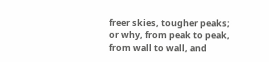freer skies, tougher peaks; or why, from peak to peak, from wall to wall, and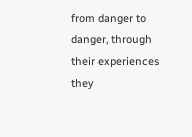from danger to danger, through their experiences they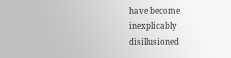have become inexplicably disillusioned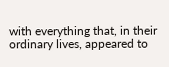with everything that, in their ordinary lives, appeared to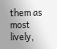them as most lively,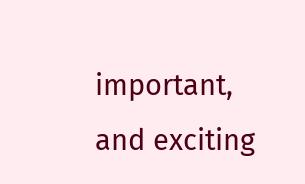important, and exciting